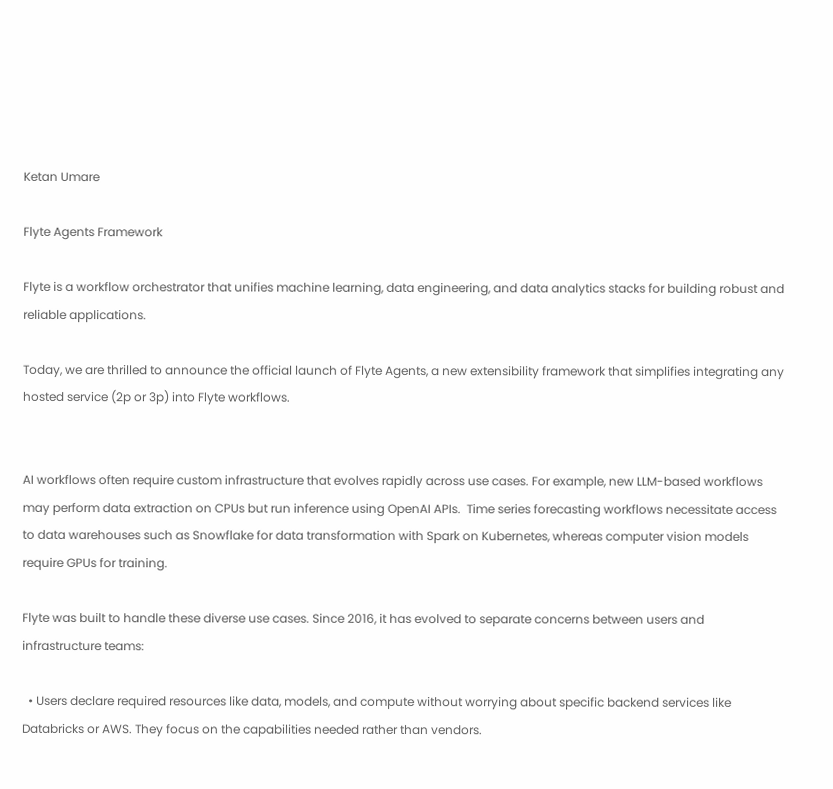Ketan Umare

Flyte Agents Framework

Flyte is a workflow orchestrator that unifies machine learning, data engineering, and data analytics stacks for building robust and reliable applications.

Today, we are thrilled to announce the official launch of Flyte Agents, a new extensibility framework that simplifies integrating any hosted service (2p or 3p) into Flyte workflows.


AI workflows often require custom infrastructure that evolves rapidly across use cases. For example, new LLM-based workflows may perform data extraction on CPUs but run inference using OpenAI APIs.  Time series forecasting workflows necessitate access to data warehouses such as Snowflake for data transformation with Spark on Kubernetes, whereas computer vision models require GPUs for training.

Flyte was built to handle these diverse use cases. Since 2016, it has evolved to separate concerns between users and infrastructure teams:

  • Users declare required resources like data, models, and compute without worrying about specific backend services like Databricks or AWS. They focus on the capabilities needed rather than vendors.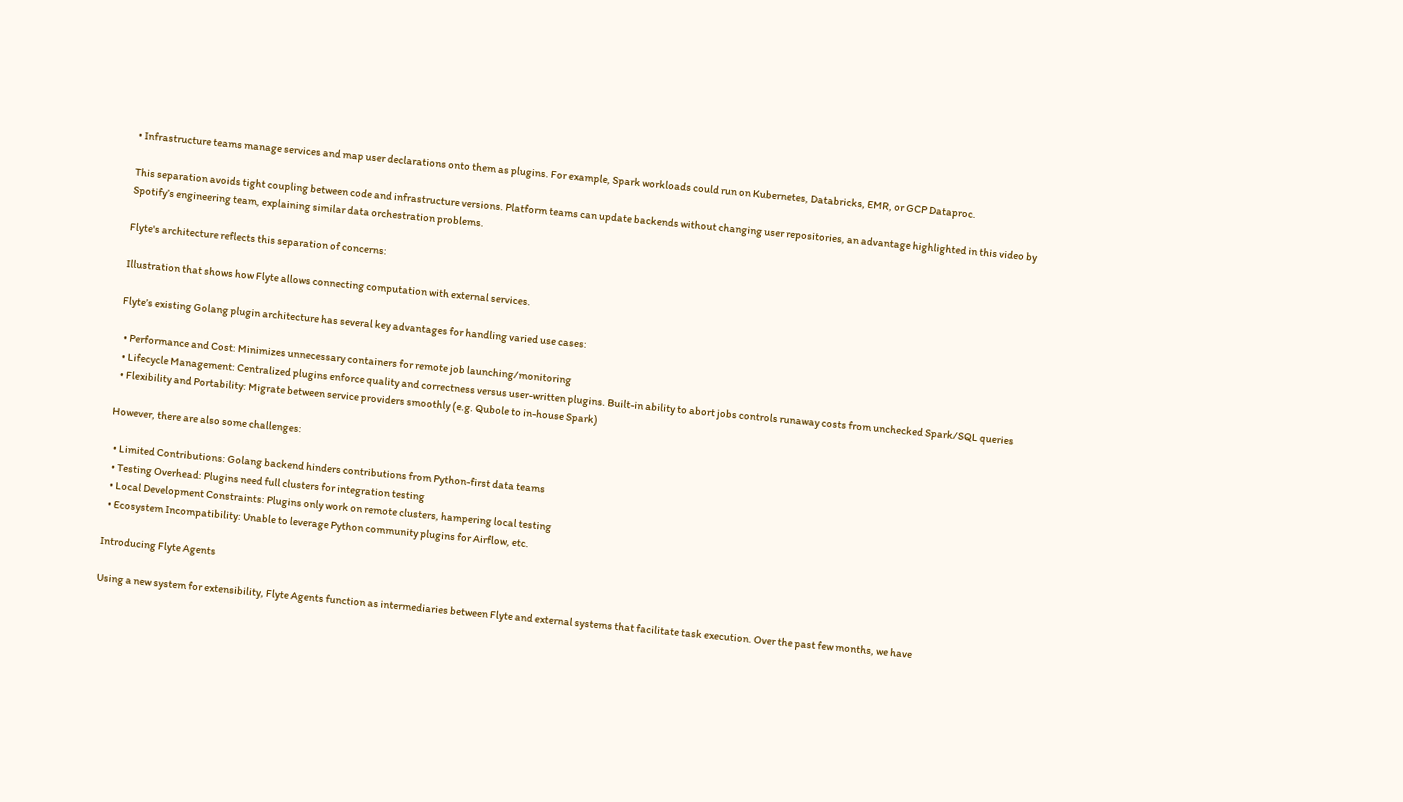• Infrastructure teams manage services and map user declarations onto them as plugins. For example, Spark workloads could run on Kubernetes, Databricks, EMR, or GCP Dataproc.

This separation avoids tight coupling between code and infrastructure versions. Platform teams can update backends without changing user repositories, an advantage highlighted in this video by Spotify’s engineering team, explaining similar data orchestration problems.

Flyte's architecture reflects this separation of concerns:

Illustration that shows how Flyte allows connecting computation with external services.

Flyte’s existing Golang plugin architecture has several key advantages for handling varied use cases:

  • Performance and Cost: Minimizes unnecessary containers for remote job launching/monitoring
  • Lifecycle Management: Centralized plugins enforce quality and correctness versus user-written plugins. Built-in ability to abort jobs controls runaway costs from unchecked Spark/SQL queries
  • Flexibility and Portability: Migrate between service providers smoothly (e.g. Qubole to in-house Spark)

However, there are also some challenges:

  • Limited Contributions: Golang backend hinders contributions from Python-first data teams
  • Testing Overhead: Plugins need full clusters for integration testing
  • Local Development Constraints: Plugins only work on remote clusters, hampering local testing
  • Ecosystem Incompatibility: Unable to leverage Python community plugins for Airflow, etc.

Introducing Flyte Agents

Using a new system for extensibility, Flyte Agents function as intermediaries between Flyte and external systems that facilitate task execution. Over the past few months, we have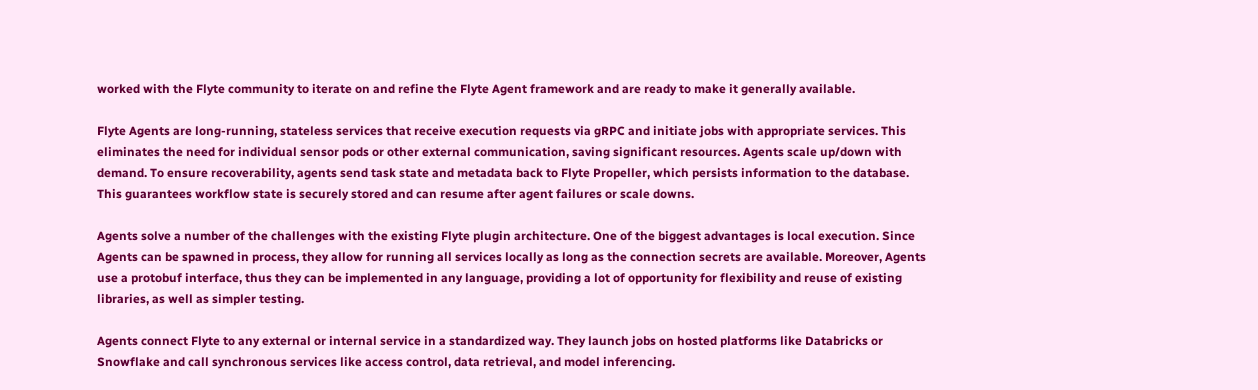worked with the Flyte community to iterate on and refine the Flyte Agent framework and are ready to make it generally available.

Flyte Agents are long-running, stateless services that receive execution requests via gRPC and initiate jobs with appropriate services. This eliminates the need for individual sensor pods or other external communication, saving significant resources. Agents scale up/down with demand. To ensure recoverability, agents send task state and metadata back to Flyte Propeller, which persists information to the database. This guarantees workflow state is securely stored and can resume after agent failures or scale downs.

Agents solve a number of the challenges with the existing Flyte plugin architecture. One of the biggest advantages is local execution. Since Agents can be spawned in process, they allow for running all services locally as long as the connection secrets are available. Moreover, Agents use a protobuf interface, thus they can be implemented in any language, providing a lot of opportunity for flexibility and reuse of existing libraries, as well as simpler testing.

Agents connect Flyte to any external or internal service in a standardized way. They launch jobs on hosted platforms like Databricks or Snowflake and call synchronous services like access control, data retrieval, and model inferencing.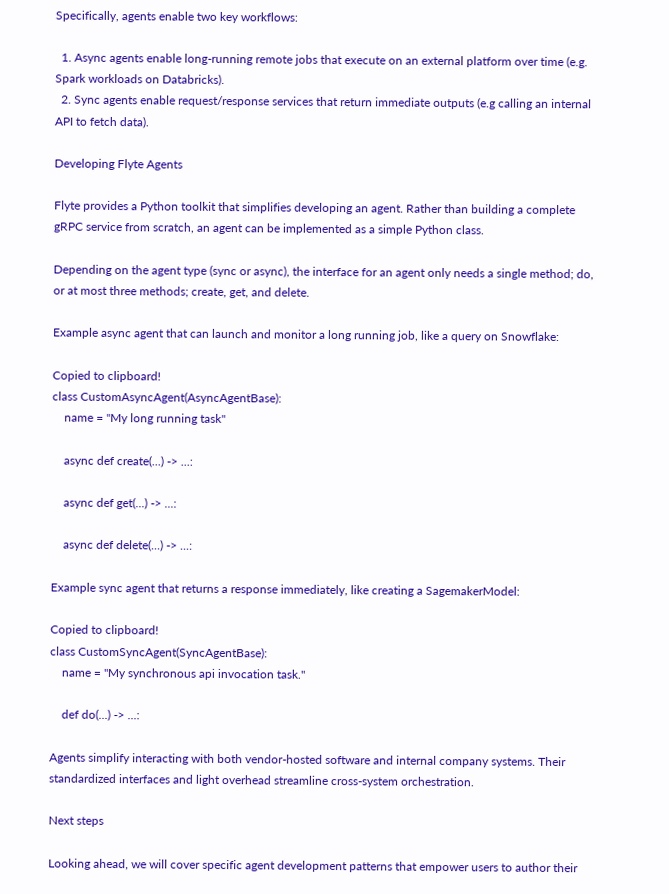Specifically, agents enable two key workflows:

  1. Async agents enable long-running remote jobs that execute on an external platform over time (e.g. Spark workloads on Databricks).
  2. Sync agents enable request/response services that return immediate outputs (e.g calling an internal API to fetch data).

Developing Flyte Agents

Flyte provides a Python toolkit that simplifies developing an agent. Rather than building a complete gRPC service from scratch, an agent can be implemented as a simple Python class.

Depending on the agent type (sync or async), the interface for an agent only needs a single method; do, or at most three methods; create, get, and delete.

Example async agent that can launch and monitor a long running job, like a query on Snowflake:

Copied to clipboard!
class CustomAsyncAgent(AsyncAgentBase):
    name = "My long running task"

    async def create(...) -> ...:

    async def get(...) -> ...:

    async def delete(...) -> ...:

Example sync agent that returns a response immediately, like creating a SagemakerModel:

Copied to clipboard!
class CustomSyncAgent(SyncAgentBase):
    name = "My synchronous api invocation task."

    def do(...) -> ...:

Agents simplify interacting with both vendor-hosted software and internal company systems. Their standardized interfaces and light overhead streamline cross-system orchestration.

Next steps

Looking ahead, we will cover specific agent development patterns that empower users to author their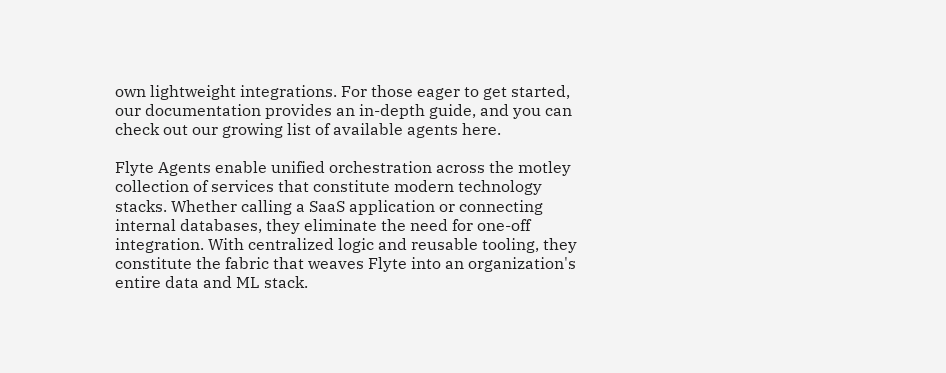own lightweight integrations. For those eager to get started, our documentation provides an in-depth guide, and you can check out our growing list of available agents here.

Flyte Agents enable unified orchestration across the motley collection of services that constitute modern technology stacks. Whether calling a SaaS application or connecting internal databases, they eliminate the need for one-off integration. With centralized logic and reusable tooling, they constitute the fabric that weaves Flyte into an organization's entire data and ML stack.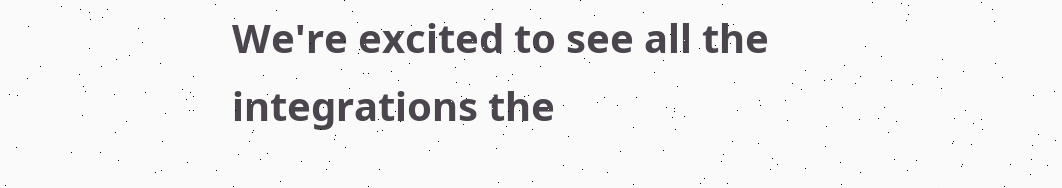We're excited to see all the integrations the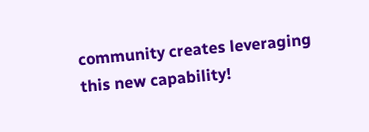community creates leveraging this new capability!